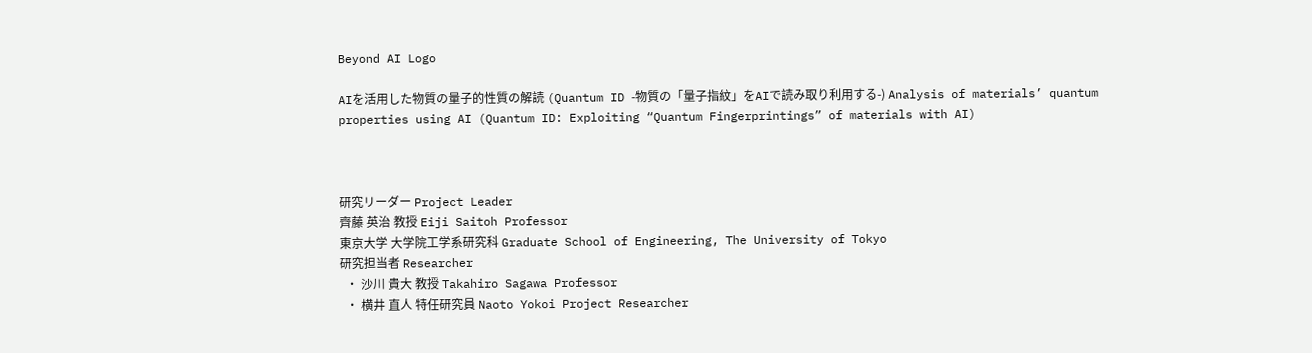Beyond AI Logo

AIを活用した物質の量子的性質の解読 (Quantum ID -物質の「量子指紋」をAIで読み取り利用する-) Analysis of materials’ quantum properties using AI (Quantum ID: Exploiting “Quantum Fingerprintings” of materials with AI)



研究リーダー Project Leader
齊藤 英治 教授 Eiji Saitoh Professor
東京大学 大学院工学系研究科 Graduate School of Engineering, The University of Tokyo
研究担当者 Researcher
  • 沙川 貴大 教授 Takahiro Sagawa Professor
  • 横井 直人 特任研究員 Naoto Yokoi Project Researcher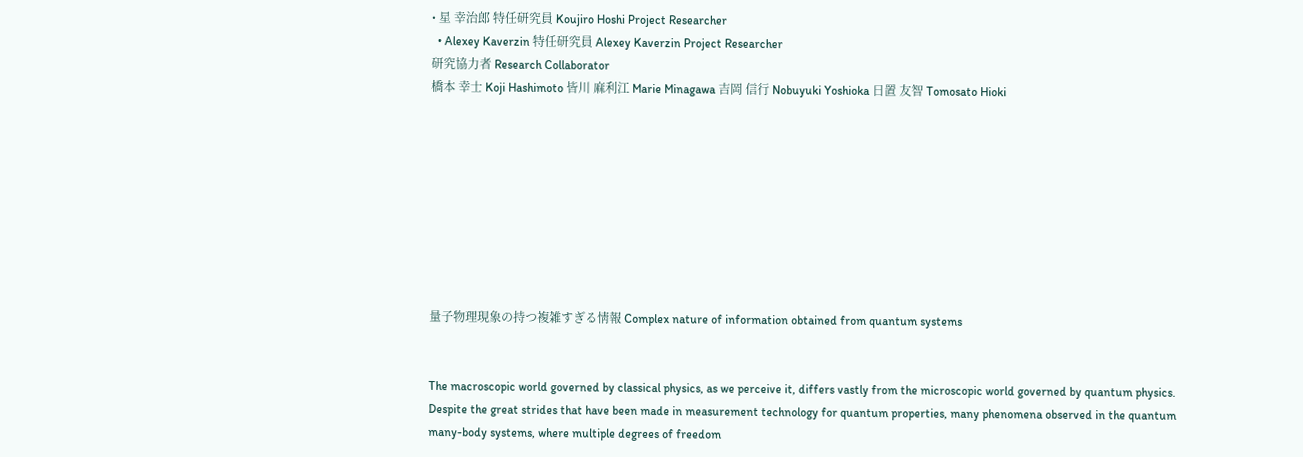• 星 幸治郎 特任研究員 Koujiro Hoshi Project Researcher
  • Alexey Kaverzin 特任研究員 Alexey Kaverzin Project Researcher
研究協力者 Research Collaborator
橋本 幸士 Koji Hashimoto 皆川 麻利江 Marie Minagawa 吉岡 信行 Nobuyuki Yoshioka 日置 友智 Tomosato Hioki









量子物理現象の持つ複雑すぎる情報 Complex nature of information obtained from quantum systems


The macroscopic world governed by classical physics, as we perceive it, differs vastly from the microscopic world governed by quantum physics. Despite the great strides that have been made in measurement technology for quantum properties, many phenomena observed in the quantum many-body systems, where multiple degrees of freedom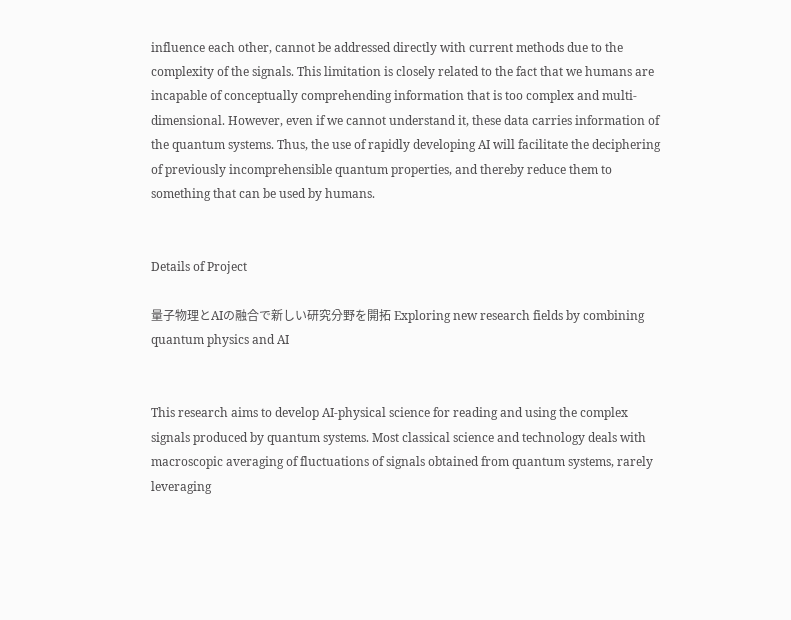influence each other, cannot be addressed directly with current methods due to the complexity of the signals. This limitation is closely related to the fact that we humans are incapable of conceptually comprehending information that is too complex and multi-dimensional. However, even if we cannot understand it, these data carries information of the quantum systems. Thus, the use of rapidly developing AI will facilitate the deciphering of previously incomprehensible quantum properties, and thereby reduce them to something that can be used by humans.


Details of Project

量子物理とAIの融合で新しい研究分野を開拓 Exploring new research fields by combining quantum physics and AI


This research aims to develop AI-physical science for reading and using the complex signals produced by quantum systems. Most classical science and technology deals with macroscopic averaging of fluctuations of signals obtained from quantum systems, rarely leveraging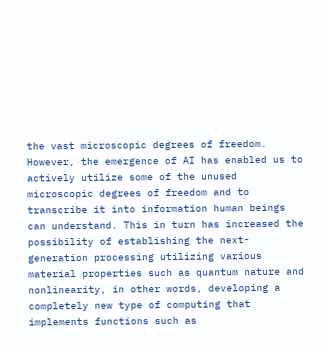the vast microscopic degrees of freedom. However, the emergence of AI has enabled us to actively utilize some of the unused microscopic degrees of freedom and to transcribe it into information human beings can understand. This in turn has increased the possibility of establishing the next-generation processing utilizing various material properties such as quantum nature and nonlinearity, in other words, developing a completely new type of computing that implements functions such as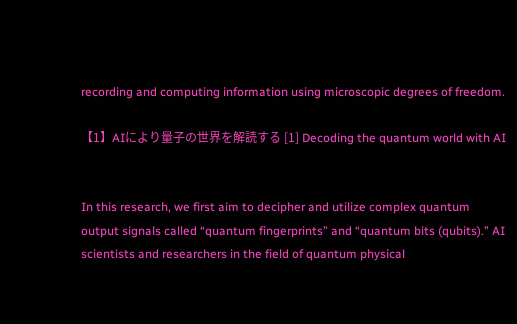recording and computing information using microscopic degrees of freedom.

【1】AIにより量子の世界を解読する [1] Decoding the quantum world with AI


In this research, we first aim to decipher and utilize complex quantum output signals called “quantum fingerprints” and “quantum bits (qubits).” AI scientists and researchers in the field of quantum physical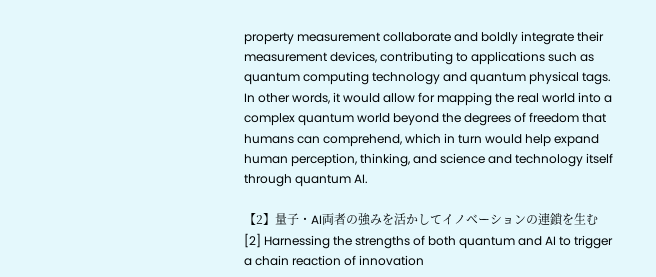property measurement collaborate and boldly integrate their measurement devices, contributing to applications such as quantum computing technology and quantum physical tags. In other words, it would allow for mapping the real world into a complex quantum world beyond the degrees of freedom that humans can comprehend, which in turn would help expand human perception, thinking, and science and technology itself through quantum AI.

【2】量子・AI両者の強みを活かしてイノベーションの連鎖を生む [2] Harnessing the strengths of both quantum and AI to trigger a chain reaction of innovation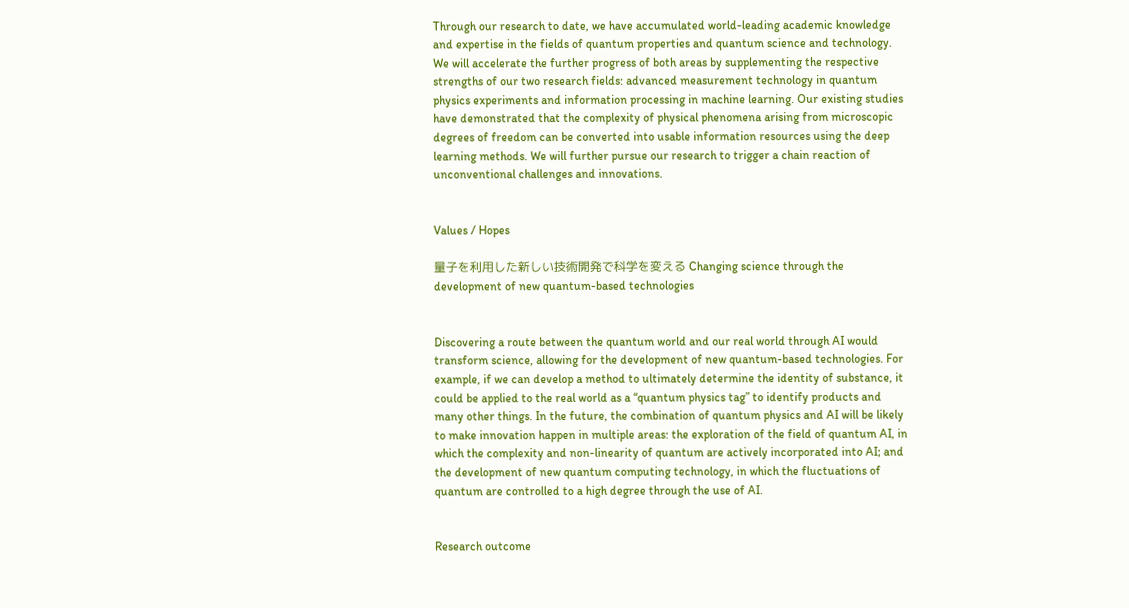Through our research to date, we have accumulated world-leading academic knowledge and expertise in the fields of quantum properties and quantum science and technology. We will accelerate the further progress of both areas by supplementing the respective strengths of our two research fields: advanced measurement technology in quantum physics experiments and information processing in machine learning. Our existing studies have demonstrated that the complexity of physical phenomena arising from microscopic degrees of freedom can be converted into usable information resources using the deep learning methods. We will further pursue our research to trigger a chain reaction of unconventional challenges and innovations.


Values / Hopes

量子を利用した新しい技術開発で科学を変える Changing science through the development of new quantum-based technologies


Discovering a route between the quantum world and our real world through AI would transform science, allowing for the development of new quantum-based technologies. For example, if we can develop a method to ultimately determine the identity of substance, it could be applied to the real world as a “quantum physics tag” to identify products and many other things. In the future, the combination of quantum physics and AI will be likely to make innovation happen in multiple areas: the exploration of the field of quantum AI, in which the complexity and non-linearity of quantum are actively incorporated into AI; and the development of new quantum computing technology, in which the fluctuations of quantum are controlled to a high degree through the use of AI.


Research outcome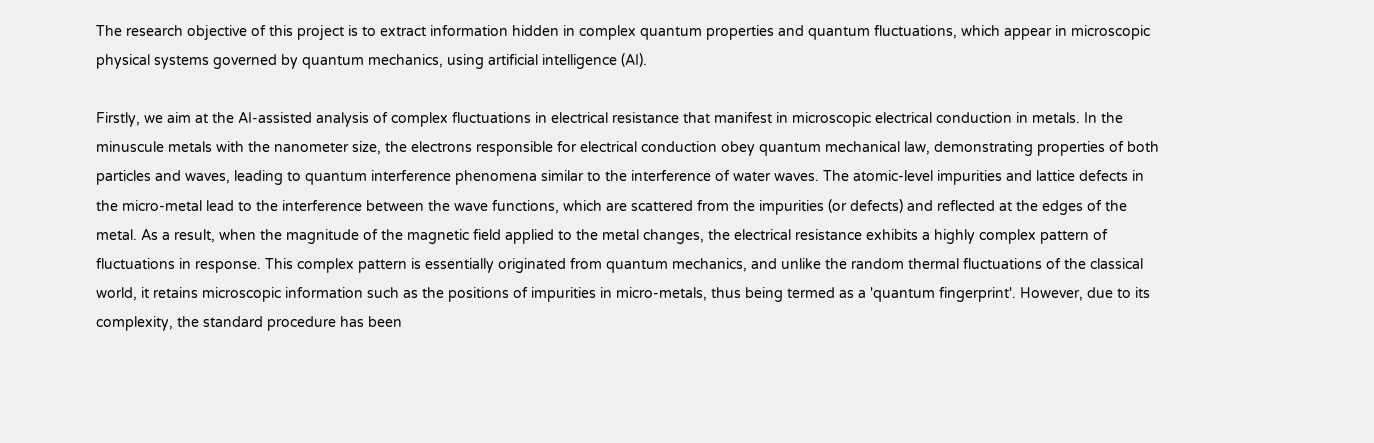The research objective of this project is to extract information hidden in complex quantum properties and quantum fluctuations, which appear in microscopic physical systems governed by quantum mechanics, using artificial intelligence (AI).

Firstly, we aim at the AI-assisted analysis of complex fluctuations in electrical resistance that manifest in microscopic electrical conduction in metals. In the minuscule metals with the nanometer size, the electrons responsible for electrical conduction obey quantum mechanical law, demonstrating properties of both particles and waves, leading to quantum interference phenomena similar to the interference of water waves. The atomic-level impurities and lattice defects in the micro-metal lead to the interference between the wave functions, which are scattered from the impurities (or defects) and reflected at the edges of the metal. As a result, when the magnitude of the magnetic field applied to the metal changes, the electrical resistance exhibits a highly complex pattern of fluctuations in response. This complex pattern is essentially originated from quantum mechanics, and unlike the random thermal fluctuations of the classical world, it retains microscopic information such as the positions of impurities in micro-metals, thus being termed as a 'quantum fingerprint'. However, due to its complexity, the standard procedure has been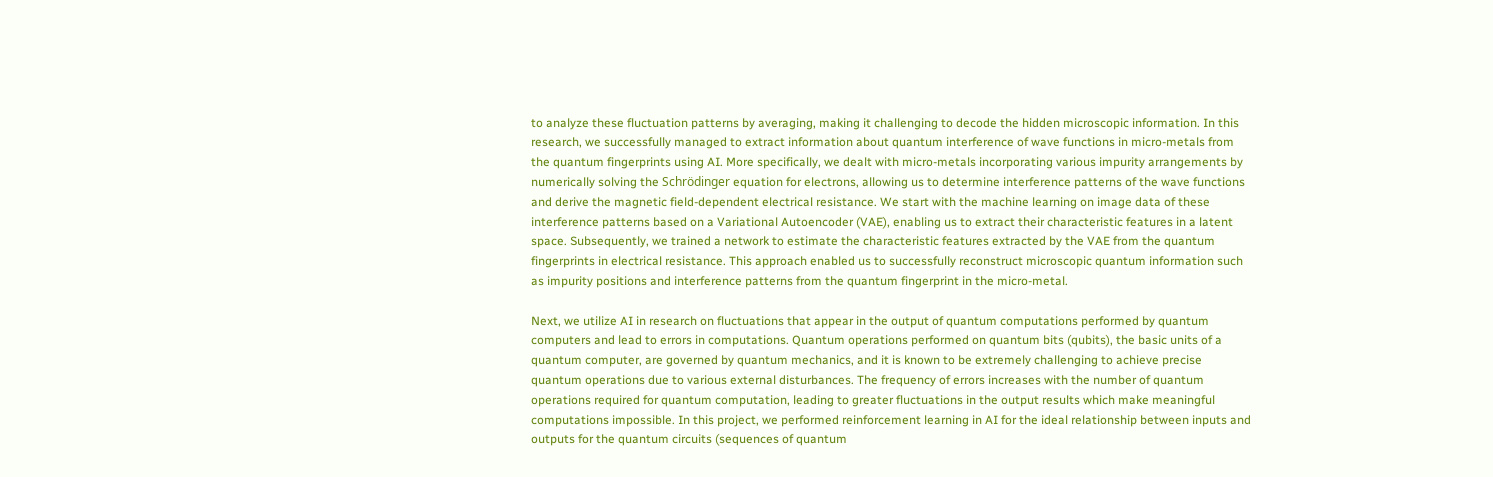to analyze these fluctuation patterns by averaging, making it challenging to decode the hidden microscopic information. In this research, we successfully managed to extract information about quantum interference of wave functions in micro-metals from the quantum fingerprints using AI. More specifically, we dealt with micro-metals incorporating various impurity arrangements by numerically solving the Schrödinger equation for electrons, allowing us to determine interference patterns of the wave functions and derive the magnetic field-dependent electrical resistance. We start with the machine learning on image data of these interference patterns based on a Variational Autoencoder (VAE), enabling us to extract their characteristic features in a latent space. Subsequently, we trained a network to estimate the characteristic features extracted by the VAE from the quantum fingerprints in electrical resistance. This approach enabled us to successfully reconstruct microscopic quantum information such as impurity positions and interference patterns from the quantum fingerprint in the micro-metal.

Next, we utilize AI in research on fluctuations that appear in the output of quantum computations performed by quantum computers and lead to errors in computations. Quantum operations performed on quantum bits (qubits), the basic units of a quantum computer, are governed by quantum mechanics, and it is known to be extremely challenging to achieve precise quantum operations due to various external disturbances. The frequency of errors increases with the number of quantum operations required for quantum computation, leading to greater fluctuations in the output results which make meaningful computations impossible. In this project, we performed reinforcement learning in AI for the ideal relationship between inputs and outputs for the quantum circuits (sequences of quantum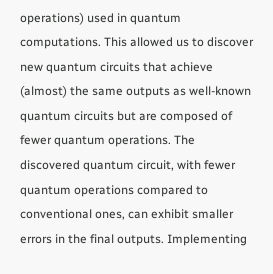operations) used in quantum computations. This allowed us to discover new quantum circuits that achieve (almost) the same outputs as well-known quantum circuits but are composed of fewer quantum operations. The discovered quantum circuit, with fewer quantum operations compared to conventional ones, can exhibit smaller errors in the final outputs. Implementing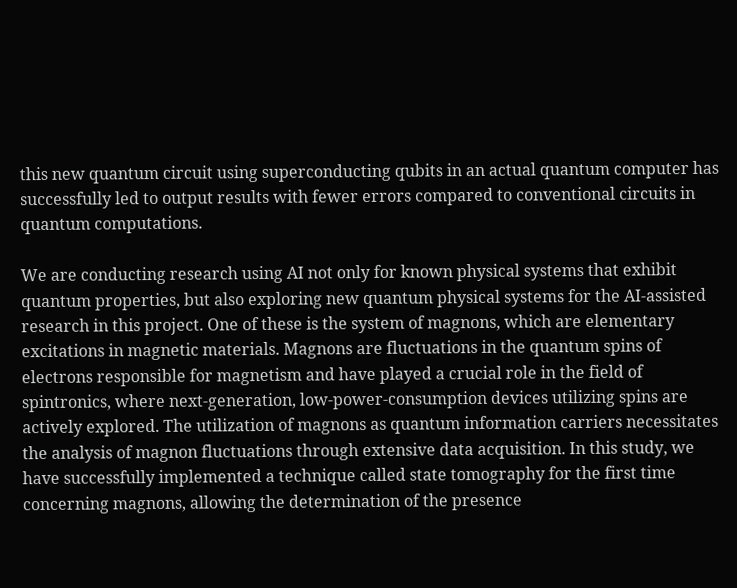this new quantum circuit using superconducting qubits in an actual quantum computer has successfully led to output results with fewer errors compared to conventional circuits in quantum computations.

We are conducting research using AI not only for known physical systems that exhibit quantum properties, but also exploring new quantum physical systems for the AI-assisted research in this project. One of these is the system of magnons, which are elementary excitations in magnetic materials. Magnons are fluctuations in the quantum spins of electrons responsible for magnetism and have played a crucial role in the field of spintronics, where next-generation, low-power-consumption devices utilizing spins are actively explored. The utilization of magnons as quantum information carriers necessitates the analysis of magnon fluctuations through extensive data acquisition. In this study, we have successfully implemented a technique called state tomography for the first time concerning magnons, allowing the determination of the presence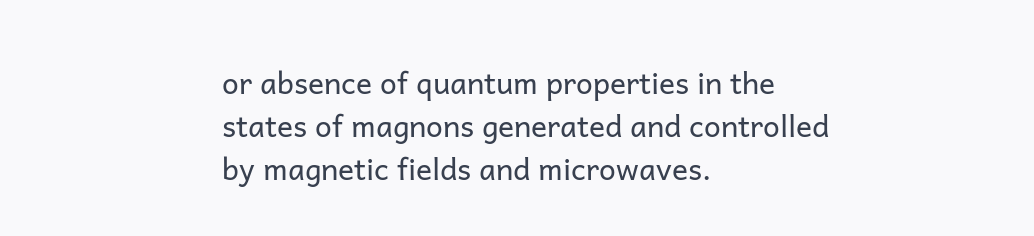or absence of quantum properties in the states of magnons generated and controlled by magnetic fields and microwaves.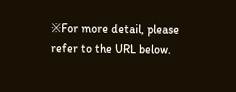※For more detail, please refer to the URL below.